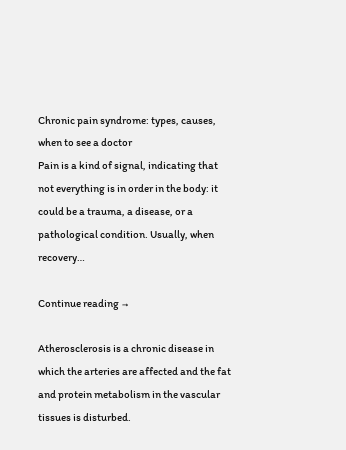Chronic pain syndrome: types, causes, when to see a doctor
Pain is a kind of signal, indicating that not everything is in order in the body: it could be a trauma, a disease, or a pathological condition. Usually, when recovery…

Continue reading →

Atherosclerosis is a chronic disease in which the arteries are affected and the fat and protein metabolism in the vascular tissues is disturbed.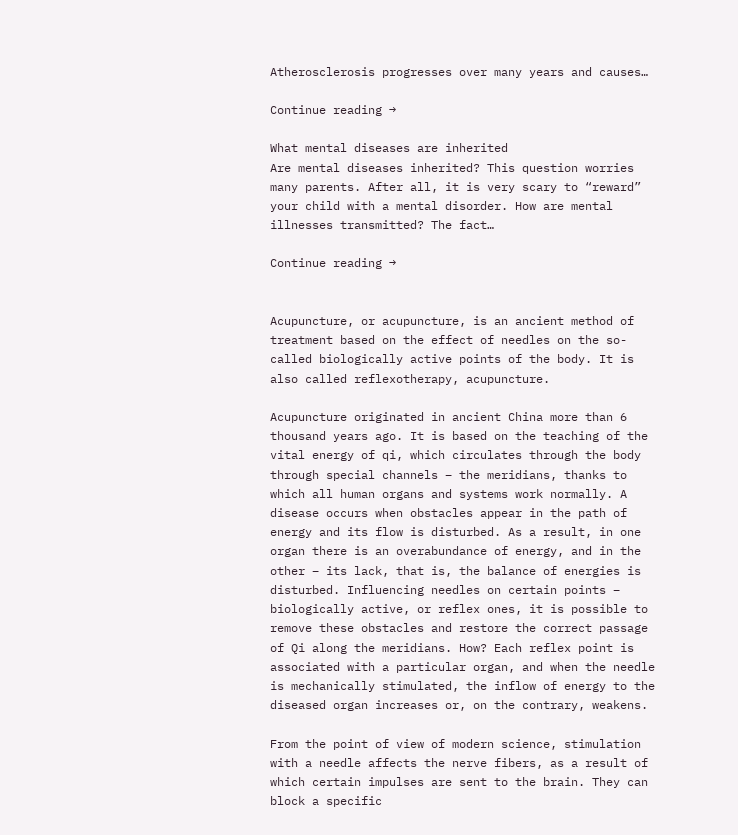Atherosclerosis progresses over many years and causes…

Continue reading →

What mental diseases are inherited
Are mental diseases inherited? This question worries many parents. After all, it is very scary to “reward” your child with a mental disorder. How are mental illnesses transmitted? The fact…

Continue reading →


Acupuncture, or acupuncture, is an ancient method of treatment based on the effect of needles on the so-called biologically active points of the body. It is also called reflexotherapy, acupuncture.

Acupuncture originated in ancient China more than 6 thousand years ago. It is based on the teaching of the vital energy of qi, which circulates through the body through special channels – the meridians, thanks to which all human organs and systems work normally. A disease occurs when obstacles appear in the path of energy and its flow is disturbed. As a result, in one organ there is an overabundance of energy, and in the other – its lack, that is, the balance of energies is disturbed. Influencing needles on certain points – biologically active, or reflex ones, it is possible to remove these obstacles and restore the correct passage of Qi along the meridians. How? Each reflex point is associated with a particular organ, and when the needle is mechanically stimulated, the inflow of energy to the diseased organ increases or, on the contrary, weakens.

From the point of view of modern science, stimulation with a needle affects the nerve fibers, as a result of which certain impulses are sent to the brain. They can block a specific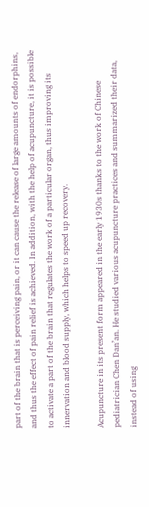part of the brain that is perceiving pain, or it can cause the release of large amounts of endorphins, and thus the effect of pain relief is achieved. In addition, with the help of acupuncture, it is possible to activate a part of the brain that regulates the work of a particular organ, thus improving its innervation and blood supply, which helps to speed up recovery.

Acupuncture in its present form appeared in the early 1930s thanks to the work of Chinese pediatrician Chen Dan’an. He studied various acupuncture practices and summarized their data, instead of using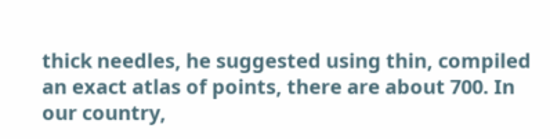thick needles, he suggested using thin, compiled an exact atlas of points, there are about 700. In our country,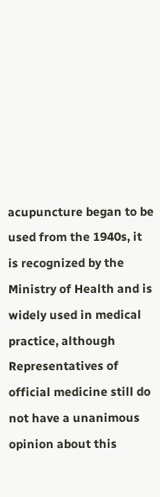acupuncture began to be used from the 1940s, it is recognized by the Ministry of Health and is widely used in medical practice, although Representatives of official medicine still do not have a unanimous opinion about this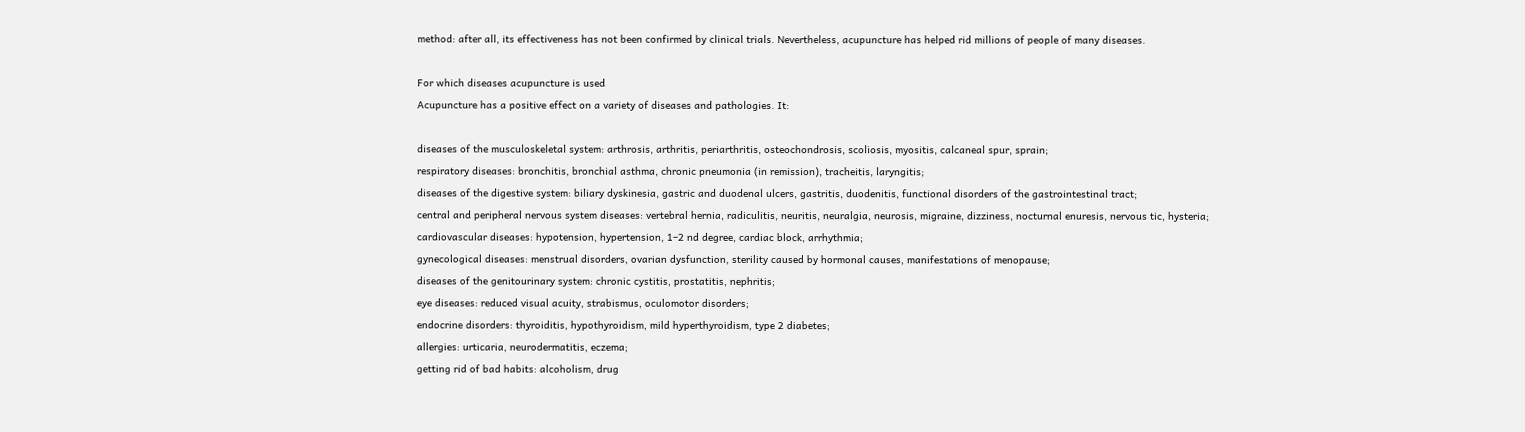method: after all, its effectiveness has not been confirmed by clinical trials. Nevertheless, acupuncture has helped rid millions of people of many diseases.

For which diseases acupuncture is used
Acupuncture has a positive effect on a variety of diseases and pathologies. It:

diseases of the musculoskeletal system: arthrosis, arthritis, periarthritis, osteochondrosis, scoliosis, myositis, calcaneal spur, sprain;
respiratory diseases: bronchitis, bronchial asthma, chronic pneumonia (in remission), tracheitis, laryngitis;
diseases of the digestive system: biliary dyskinesia, gastric and duodenal ulcers, gastritis, duodenitis, functional disorders of the gastrointestinal tract;
central and peripheral nervous system diseases: vertebral hernia, radiculitis, neuritis, neuralgia, neurosis, migraine, dizziness, nocturnal enuresis, nervous tic, hysteria;
cardiovascular diseases: hypotension, hypertension, 1–2 nd degree, cardiac block, arrhythmia;
gynecological diseases: menstrual disorders, ovarian dysfunction, sterility caused by hormonal causes, manifestations of menopause;
diseases of the genitourinary system: chronic cystitis, prostatitis, nephritis;
eye diseases: reduced visual acuity, strabismus, oculomotor disorders;
endocrine disorders: thyroiditis, hypothyroidism, mild hyperthyroidism, type 2 diabetes;
allergies: urticaria, neurodermatitis, eczema;
getting rid of bad habits: alcoholism, drug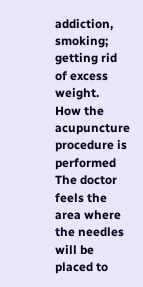addiction, smoking;
getting rid of excess weight.
How the acupuncture procedure is performed
The doctor feels the area where the needles will be placed to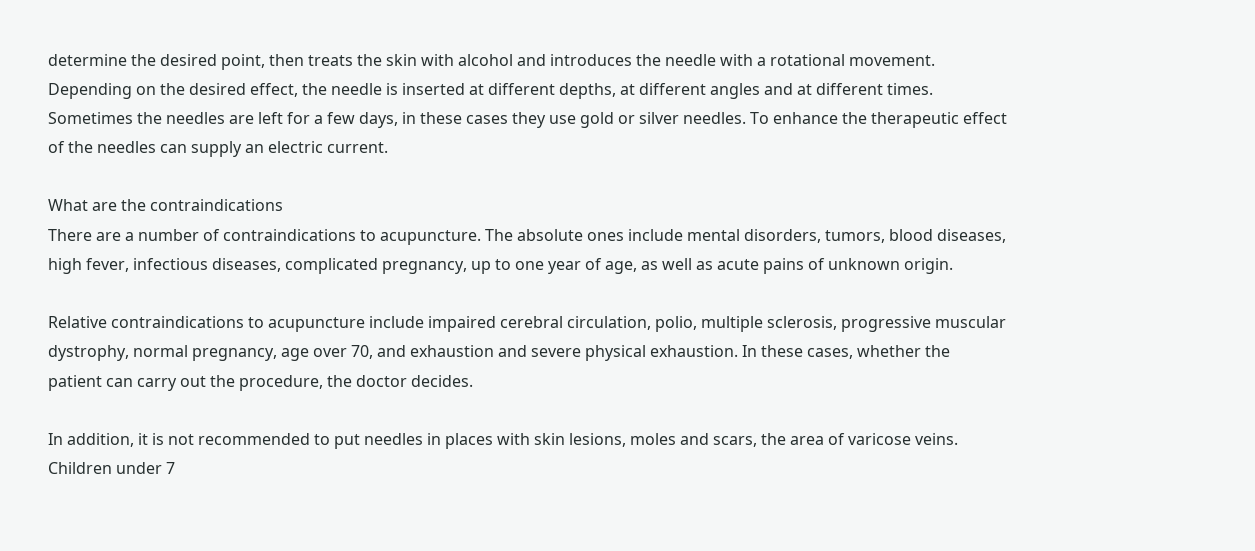determine the desired point, then treats the skin with alcohol and introduces the needle with a rotational movement. Depending on the desired effect, the needle is inserted at different depths, at different angles and at different times. Sometimes the needles are left for a few days, in these cases they use gold or silver needles. To enhance the therapeutic effect of the needles can supply an electric current.

What are the contraindications
There are a number of contraindications to acupuncture. The absolute ones include mental disorders, tumors, blood diseases, high fever, infectious diseases, complicated pregnancy, up to one year of age, as well as acute pains of unknown origin.

Relative contraindications to acupuncture include impaired cerebral circulation, polio, multiple sclerosis, progressive muscular dystrophy, normal pregnancy, age over 70, and exhaustion and severe physical exhaustion. In these cases, whether the patient can carry out the procedure, the doctor decides.

In addition, it is not recommended to put needles in places with skin lesions, moles and scars, the area of varicose veins. Children under 7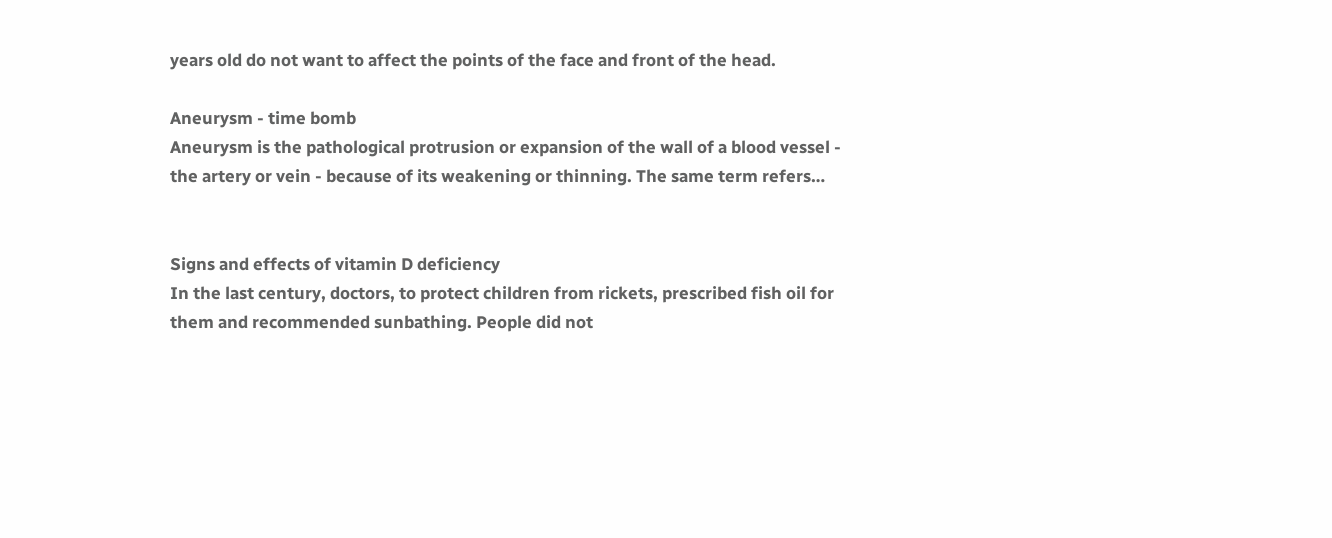years old do not want to affect the points of the face and front of the head.

Aneurysm - time bomb
Aneurysm is the pathological protrusion or expansion of the wall of a blood vessel - the artery or vein - because of its weakening or thinning. The same term refers…


Signs and effects of vitamin D deficiency
In the last century, doctors, to protect children from rickets, prescribed fish oil for them and recommended sunbathing. People did not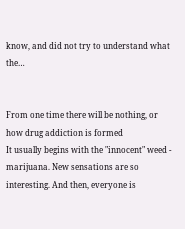know, and did not try to understand what the…


From one time there will be nothing, or how drug addiction is formed
It usually begins with the "innocent" weed - marijuana. New sensations are so interesting. And then, everyone is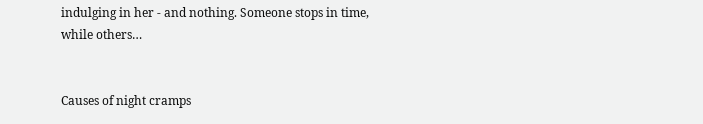indulging in her - and nothing. Someone stops in time, while others…


Causes of night cramps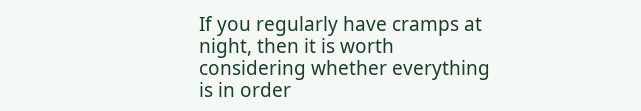If you regularly have cramps at night, then it is worth considering whether everything is in order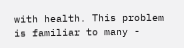with health. This problem is familiar to many -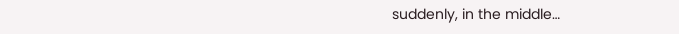suddenly, in the middle…